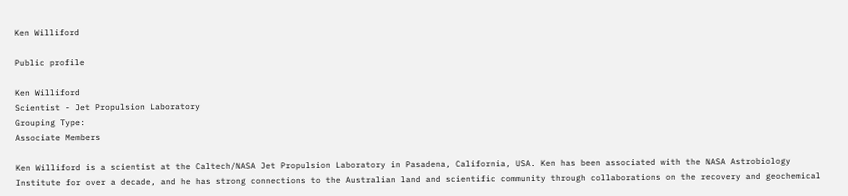Ken Williford

Public profile

Ken Williford
Scientist - Jet Propulsion Laboratory
Grouping Type:
Associate Members

Ken Williford is a scientist at the Caltech/NASA Jet Propulsion Laboratory in Pasadena, California, USA. Ken has been associated with the NASA Astrobiology Institute for over a decade, and he has strong connections to the Australian land and scientific community through collaborations on the recovery and geochemical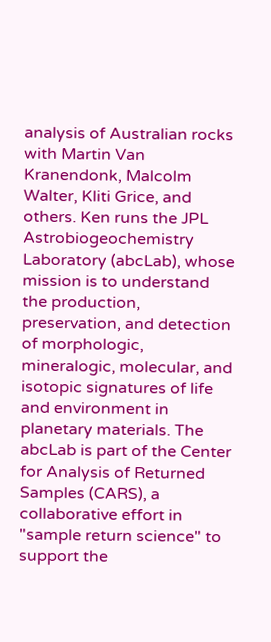analysis of Australian rocks with Martin Van Kranendonk, Malcolm Walter, Kliti Grice, and others. Ken runs the JPL Astrobiogeochemistry Laboratory (abcLab), whose mission is to understand the production, preservation, and detection of morphologic, mineralogic, molecular, and isotopic signatures of life and environment in planetary materials. The abcLab is part of the Center for Analysis of Returned Samples (CARS), a collaborative effort in "sample return science" to support the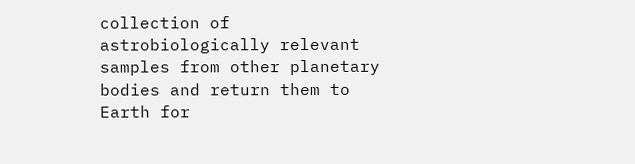collection of astrobiologically relevant samples from other planetary bodies and return them to Earth for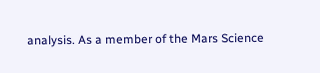analysis. As a member of the Mars Science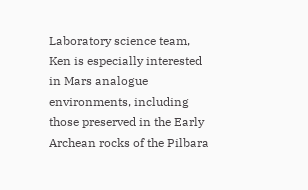Laboratory science team, Ken is especially interested in Mars analogue environments, including those preserved in the Early Archean rocks of the Pilbara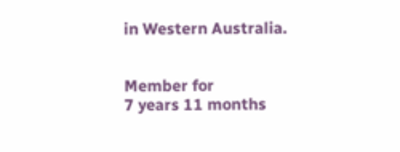in Western Australia.


Member for
7 years 11 months